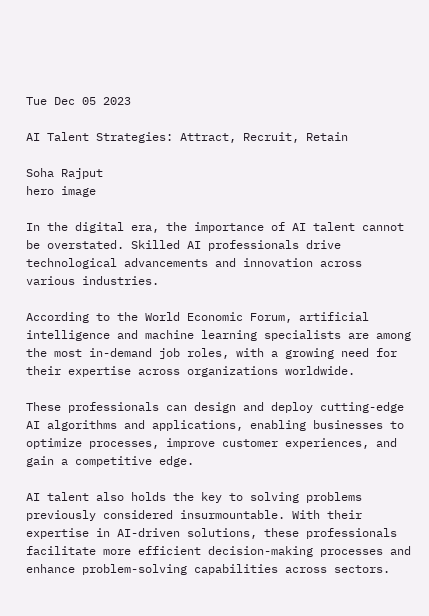Tue Dec 05 2023

AI Talent Strategies: Attract, Recruit, Retain

Soha Rajput
hero image

In the digital era, the importance of AI talent cannot be overstated. Skilled AI professionals drive technological advancements and innovation across various industries.

According to the World Economic Forum, artificial intelligence and machine learning specialists are among the most in-demand job roles, with a growing need for their expertise across organizations worldwide.

These professionals can design and deploy cutting-edge AI algorithms and applications, enabling businesses to optimize processes, improve customer experiences, and gain a competitive edge.

AI talent also holds the key to solving problems previously considered insurmountable. With their expertise in AI-driven solutions, these professionals facilitate more efficient decision-making processes and enhance problem-solving capabilities across sectors.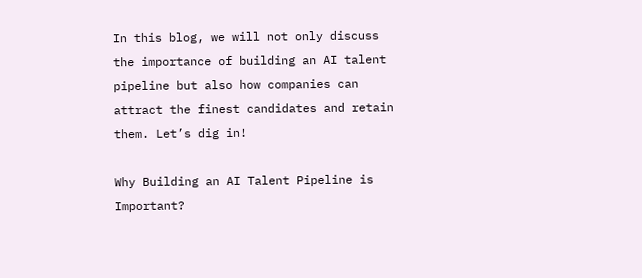In this blog, we will not only discuss the importance of building an AI talent pipeline but also how companies can attract the finest candidates and retain them. Let’s dig in!

Why Building an AI Talent Pipeline is Important?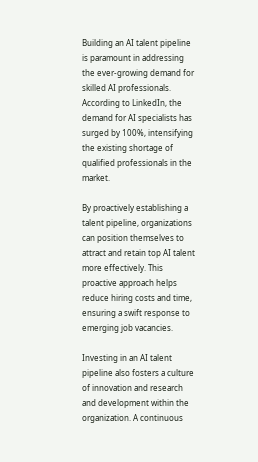Building an AI talent pipeline is paramount in addressing the ever-growing demand for skilled AI professionals. According to LinkedIn, the demand for AI specialists has surged by 100%, intensifying the existing shortage of qualified professionals in the market.

By proactively establishing a talent pipeline, organizations can position themselves to attract and retain top AI talent more effectively. This proactive approach helps reduce hiring costs and time, ensuring a swift response to emerging job vacancies.

Investing in an AI talent pipeline also fosters a culture of innovation and research and development within the organization. A continuous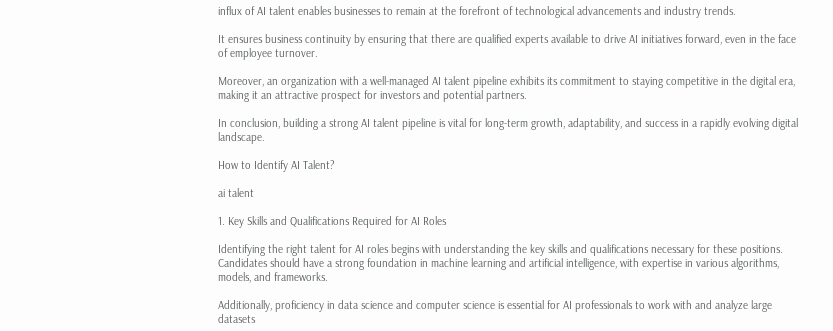influx of AI talent enables businesses to remain at the forefront of technological advancements and industry trends.

It ensures business continuity by ensuring that there are qualified experts available to drive AI initiatives forward, even in the face of employee turnover.

Moreover, an organization with a well-managed AI talent pipeline exhibits its commitment to staying competitive in the digital era, making it an attractive prospect for investors and potential partners.

In conclusion, building a strong AI talent pipeline is vital for long-term growth, adaptability, and success in a rapidly evolving digital landscape.

How to Identify AI Talent?

ai talent

1. Key Skills and Qualifications Required for AI Roles

Identifying the right talent for AI roles begins with understanding the key skills and qualifications necessary for these positions. Candidates should have a strong foundation in machine learning and artificial intelligence, with expertise in various algorithms, models, and frameworks.

Additionally, proficiency in data science and computer science is essential for AI professionals to work with and analyze large datasets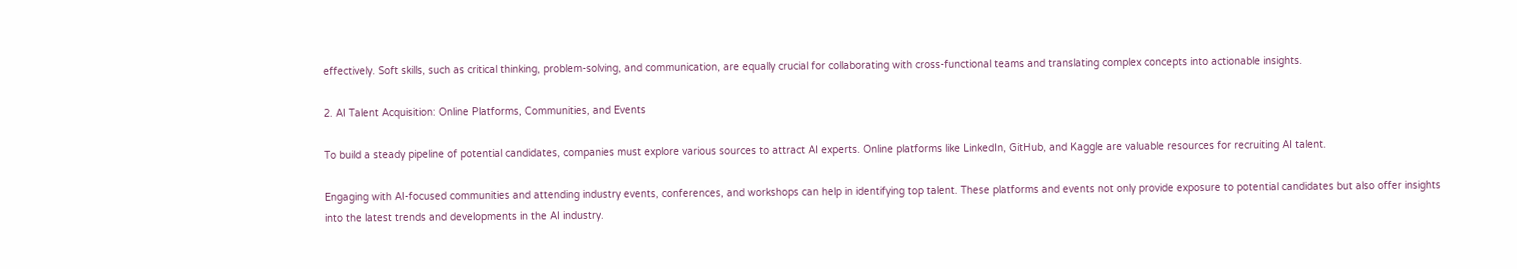effectively. Soft skills, such as critical thinking, problem-solving, and communication, are equally crucial for collaborating with cross-functional teams and translating complex concepts into actionable insights.

2. AI Talent Acquisition: Online Platforms, Communities, and Events

To build a steady pipeline of potential candidates, companies must explore various sources to attract AI experts. Online platforms like LinkedIn, GitHub, and Kaggle are valuable resources for recruiting AI talent.

Engaging with AI-focused communities and attending industry events, conferences, and workshops can help in identifying top talent. These platforms and events not only provide exposure to potential candidates but also offer insights into the latest trends and developments in the AI industry.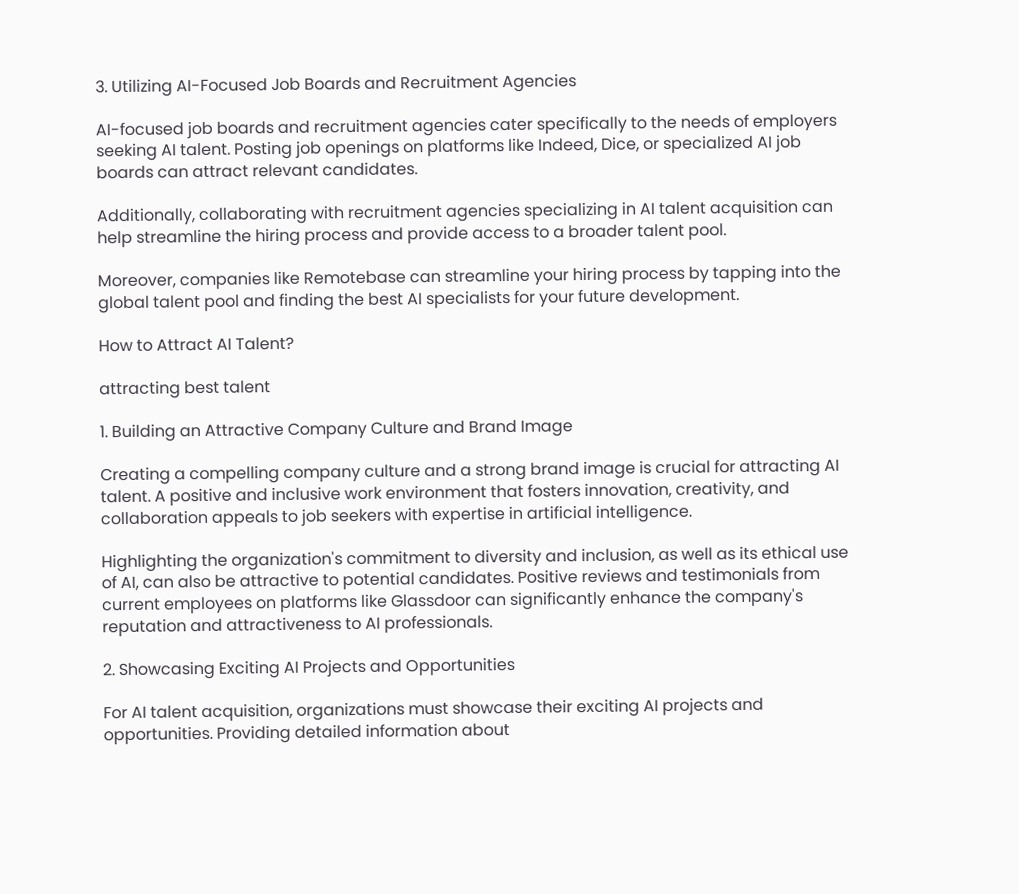3. Utilizing AI-Focused Job Boards and Recruitment Agencies

AI-focused job boards and recruitment agencies cater specifically to the needs of employers seeking AI talent. Posting job openings on platforms like Indeed, Dice, or specialized AI job boards can attract relevant candidates.

Additionally, collaborating with recruitment agencies specializing in AI talent acquisition can help streamline the hiring process and provide access to a broader talent pool.

Moreover, companies like Remotebase can streamline your hiring process by tapping into the global talent pool and finding the best AI specialists for your future development.

How to Attract AI Talent?

attracting best talent

1. Building an Attractive Company Culture and Brand Image

Creating a compelling company culture and a strong brand image is crucial for attracting AI talent. A positive and inclusive work environment that fosters innovation, creativity, and collaboration appeals to job seekers with expertise in artificial intelligence.

Highlighting the organization's commitment to diversity and inclusion, as well as its ethical use of AI, can also be attractive to potential candidates. Positive reviews and testimonials from current employees on platforms like Glassdoor can significantly enhance the company's reputation and attractiveness to AI professionals.

2. Showcasing Exciting AI Projects and Opportunities

For AI talent acquisition, organizations must showcase their exciting AI projects and opportunities. Providing detailed information about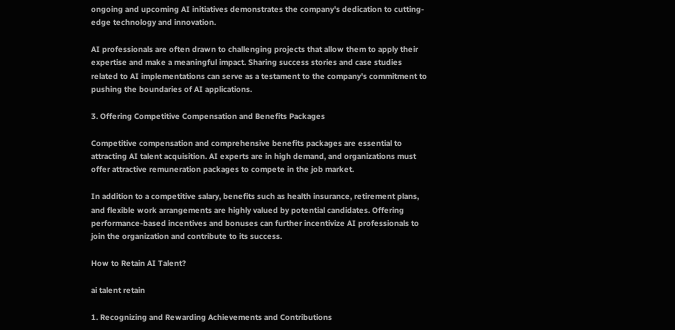ongoing and upcoming AI initiatives demonstrates the company's dedication to cutting-edge technology and innovation.

AI professionals are often drawn to challenging projects that allow them to apply their expertise and make a meaningful impact. Sharing success stories and case studies related to AI implementations can serve as a testament to the company's commitment to pushing the boundaries of AI applications.

3. Offering Competitive Compensation and Benefits Packages

Competitive compensation and comprehensive benefits packages are essential to attracting AI talent acquisition. AI experts are in high demand, and organizations must offer attractive remuneration packages to compete in the job market.

In addition to a competitive salary, benefits such as health insurance, retirement plans, and flexible work arrangements are highly valued by potential candidates. Offering performance-based incentives and bonuses can further incentivize AI professionals to join the organization and contribute to its success.

How to Retain AI Talent?

ai talent retain

1. Recognizing and Rewarding Achievements and Contributions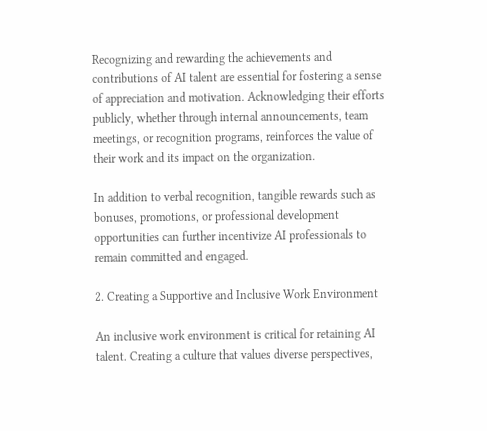Recognizing and rewarding the achievements and contributions of AI talent are essential for fostering a sense of appreciation and motivation. Acknowledging their efforts publicly, whether through internal announcements, team meetings, or recognition programs, reinforces the value of their work and its impact on the organization.

In addition to verbal recognition, tangible rewards such as bonuses, promotions, or professional development opportunities can further incentivize AI professionals to remain committed and engaged.

2. Creating a Supportive and Inclusive Work Environment

An inclusive work environment is critical for retaining AI talent. Creating a culture that values diverse perspectives,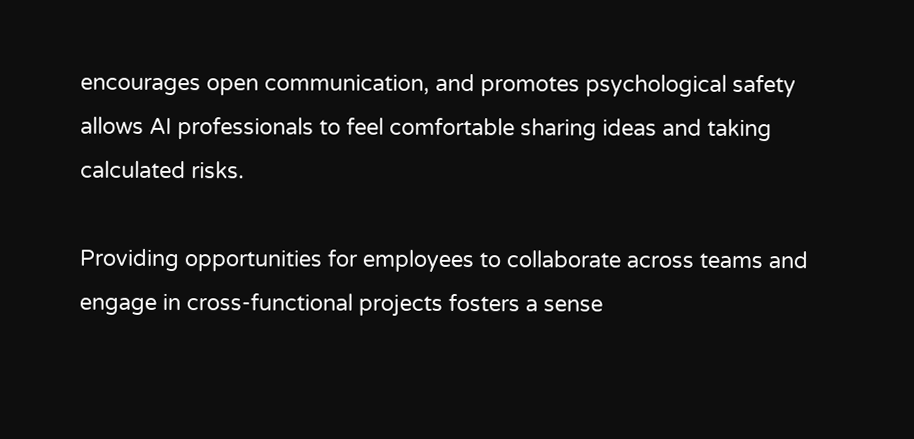encourages open communication, and promotes psychological safety allows AI professionals to feel comfortable sharing ideas and taking calculated risks.

Providing opportunities for employees to collaborate across teams and engage in cross-functional projects fosters a sense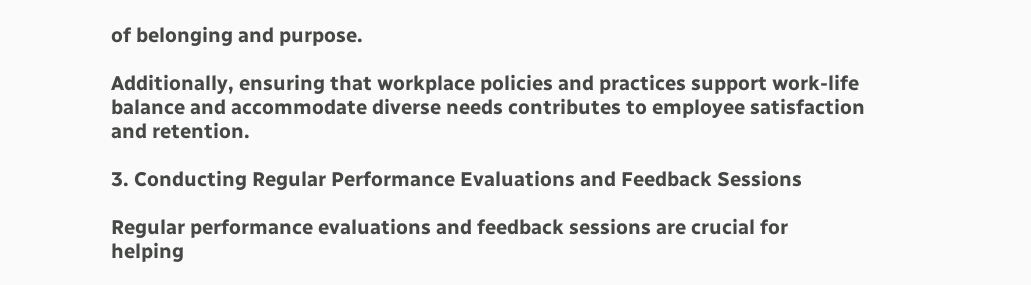of belonging and purpose.

Additionally, ensuring that workplace policies and practices support work-life balance and accommodate diverse needs contributes to employee satisfaction and retention.

3. Conducting Regular Performance Evaluations and Feedback Sessions

Regular performance evaluations and feedback sessions are crucial for helping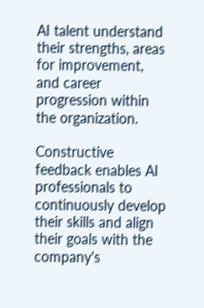AI talent understand their strengths, areas for improvement, and career progression within the organization.

Constructive feedback enables AI professionals to continuously develop their skills and align their goals with the company's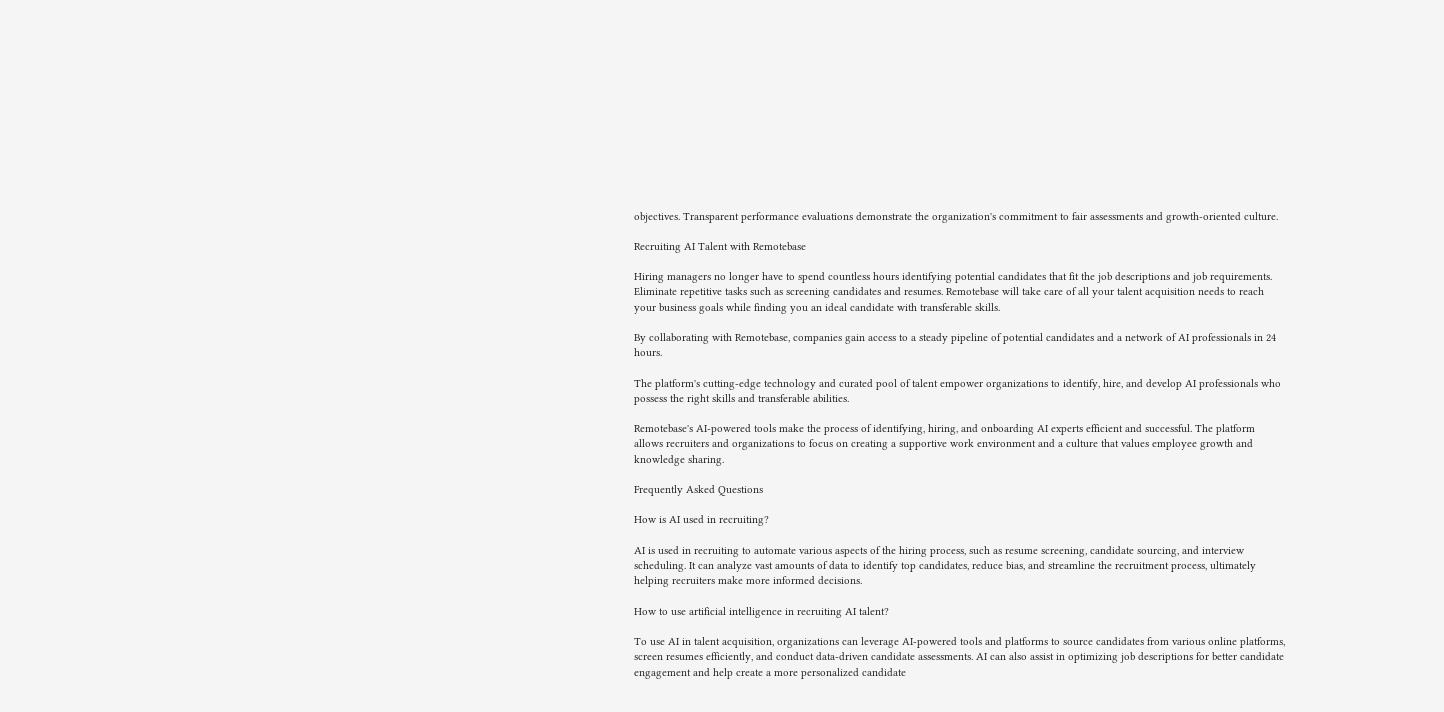objectives. Transparent performance evaluations demonstrate the organization's commitment to fair assessments and growth-oriented culture.

Recruiting AI Talent with Remotebase

Hiring managers no longer have to spend countless hours identifying potential candidates that fit the job descriptions and job requirements. Eliminate repetitive tasks such as screening candidates and resumes. Remotebase will take care of all your talent acquisition needs to reach your business goals while finding you an ideal candidate with transferable skills.

By collaborating with Remotebase, companies gain access to a steady pipeline of potential candidates and a network of AI professionals in 24 hours.

The platform's cutting-edge technology and curated pool of talent empower organizations to identify, hire, and develop AI professionals who possess the right skills and transferable abilities.

Remotebase's AI-powered tools make the process of identifying, hiring, and onboarding AI experts efficient and successful. The platform allows recruiters and organizations to focus on creating a supportive work environment and a culture that values employee growth and knowledge sharing.

Frequently Asked Questions

How is AI used in recruiting?

AI is used in recruiting to automate various aspects of the hiring process, such as resume screening, candidate sourcing, and interview scheduling. It can analyze vast amounts of data to identify top candidates, reduce bias, and streamline the recruitment process, ultimately helping recruiters make more informed decisions.

How to use artificial intelligence in recruiting AI talent?

To use AI in talent acquisition, organizations can leverage AI-powered tools and platforms to source candidates from various online platforms, screen resumes efficiently, and conduct data-driven candidate assessments. AI can also assist in optimizing job descriptions for better candidate engagement and help create a more personalized candidate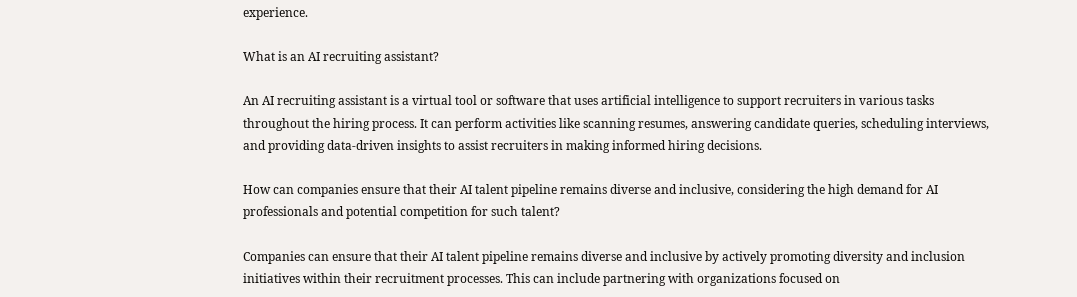experience.

What is an AI recruiting assistant?

An AI recruiting assistant is a virtual tool or software that uses artificial intelligence to support recruiters in various tasks throughout the hiring process. It can perform activities like scanning resumes, answering candidate queries, scheduling interviews, and providing data-driven insights to assist recruiters in making informed hiring decisions.

How can companies ensure that their AI talent pipeline remains diverse and inclusive, considering the high demand for AI professionals and potential competition for such talent?

Companies can ensure that their AI talent pipeline remains diverse and inclusive by actively promoting diversity and inclusion initiatives within their recruitment processes. This can include partnering with organizations focused on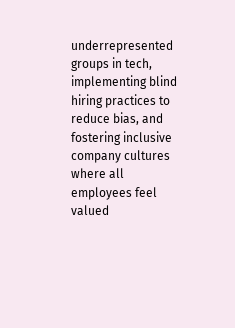underrepresented groups in tech, implementing blind hiring practices to reduce bias, and fostering inclusive company cultures where all employees feel valued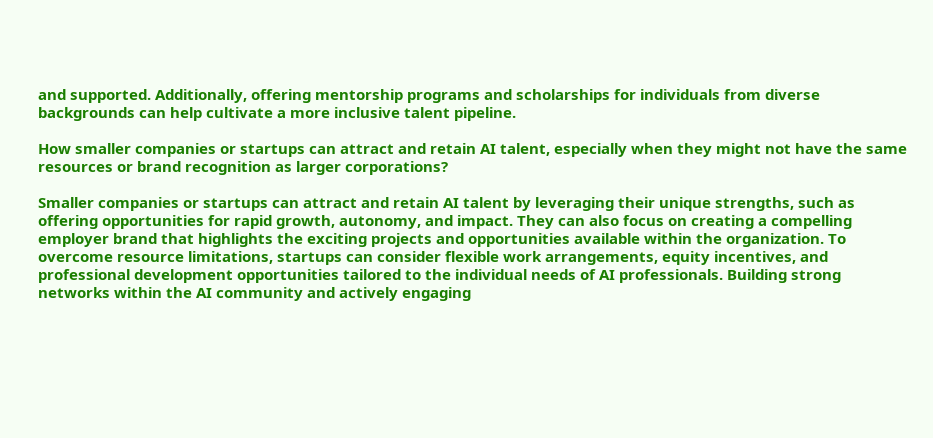and supported. Additionally, offering mentorship programs and scholarships for individuals from diverse backgrounds can help cultivate a more inclusive talent pipeline.

How smaller companies or startups can attract and retain AI talent, especially when they might not have the same resources or brand recognition as larger corporations?

Smaller companies or startups can attract and retain AI talent by leveraging their unique strengths, such as offering opportunities for rapid growth, autonomy, and impact. They can also focus on creating a compelling employer brand that highlights the exciting projects and opportunities available within the organization. To overcome resource limitations, startups can consider flexible work arrangements, equity incentives, and professional development opportunities tailored to the individual needs of AI professionals. Building strong networks within the AI community and actively engaging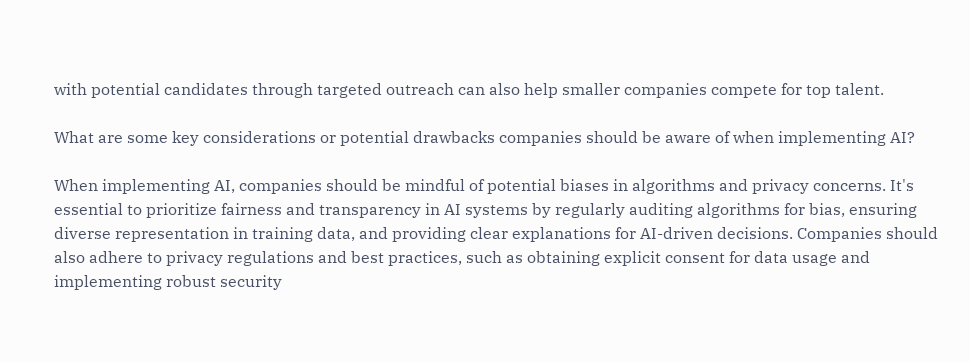with potential candidates through targeted outreach can also help smaller companies compete for top talent.

What are some key considerations or potential drawbacks companies should be aware of when implementing AI?

When implementing AI, companies should be mindful of potential biases in algorithms and privacy concerns. It's essential to prioritize fairness and transparency in AI systems by regularly auditing algorithms for bias, ensuring diverse representation in training data, and providing clear explanations for AI-driven decisions. Companies should also adhere to privacy regulations and best practices, such as obtaining explicit consent for data usage and implementing robust security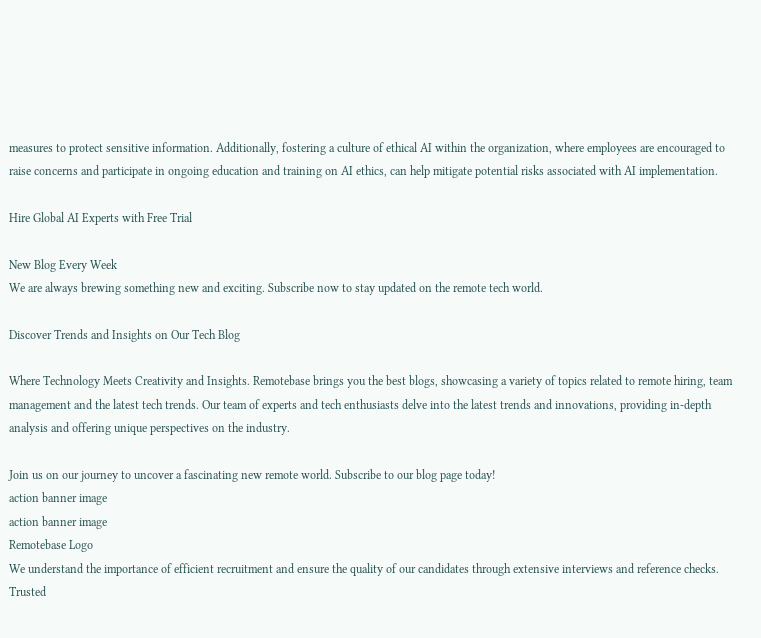measures to protect sensitive information. Additionally, fostering a culture of ethical AI within the organization, where employees are encouraged to raise concerns and participate in ongoing education and training on AI ethics, can help mitigate potential risks associated with AI implementation.

Hire Global AI Experts with Free Trial

New Blog Every Week
We are always brewing something new and exciting. Subscribe now to stay updated on the remote tech world.

Discover Trends and Insights on Our Tech Blog

Where Technology Meets Creativity and Insights. Remotebase brings you the best blogs, showcasing a variety of topics related to remote hiring, team management and the latest tech trends. Our team of experts and tech enthusiasts delve into the latest trends and innovations, providing in-depth analysis and offering unique perspectives on the industry.

Join us on our journey to uncover a fascinating new remote world. Subscribe to our blog page today!
action banner image
action banner image
Remotebase Logo
We understand the importance of efficient recruitment and ensure the quality of our candidates through extensive interviews and reference checks.
Trusted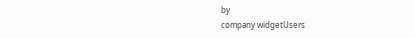by
company widgetUsers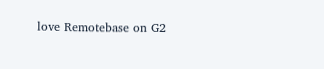love Remotebase on G2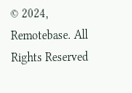© 2024, Remotebase. All Rights Reserved